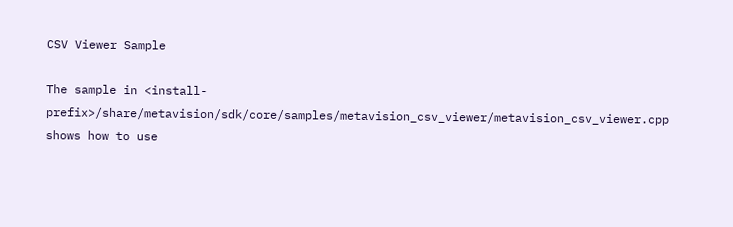CSV Viewer Sample

The sample in <install-prefix>/share/metavision/sdk/core/samples/metavision_csv_viewer/metavision_csv_viewer.cpp shows how to use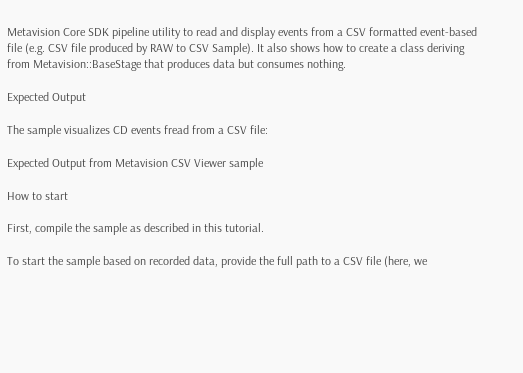Metavision Core SDK pipeline utility to read and display events from a CSV formatted event-based file (e.g. CSV file produced by RAW to CSV Sample). It also shows how to create a class deriving from Metavision::BaseStage that produces data but consumes nothing.

Expected Output

The sample visualizes CD events fread from a CSV file:

Expected Output from Metavision CSV Viewer sample

How to start

First, compile the sample as described in this tutorial.

To start the sample based on recorded data, provide the full path to a CSV file (here, we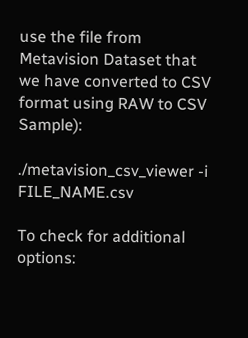use the file from Metavision Dataset that we have converted to CSV format using RAW to CSV Sample):

./metavision_csv_viewer -i FILE_NAME.csv

To check for additional options: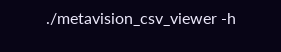./metavision_csv_viewer -h